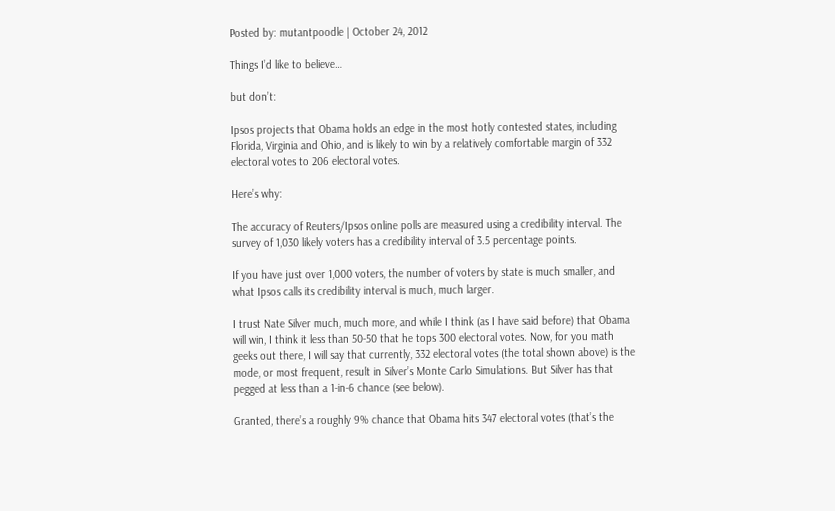Posted by: mutantpoodle | October 24, 2012

Things I’d like to believe…

but don’t:

Ipsos projects that Obama holds an edge in the most hotly contested states, including Florida, Virginia and Ohio, and is likely to win by a relatively comfortable margin of 332 electoral votes to 206 electoral votes.

Here’s why:

The accuracy of Reuters/Ipsos online polls are measured using a credibility interval. The survey of 1,030 likely voters has a credibility interval of 3.5 percentage points.

If you have just over 1,000 voters, the number of voters by state is much smaller, and what Ipsos calls its credibility interval is much, much larger.

I trust Nate Silver much, much more, and while I think (as I have said before) that Obama will win, I think it less than 50-50 that he tops 300 electoral votes. Now, for you math geeks out there, I will say that currently, 332 electoral votes (the total shown above) is the mode, or most frequent, result in Silver’s Monte Carlo Simulations. But Silver has that pegged at less than a 1-in-6 chance (see below).

Granted, there’s a roughly 9% chance that Obama hits 347 electoral votes (that’s the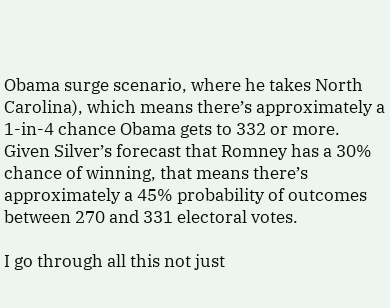Obama surge scenario, where he takes North Carolina), which means there’s approximately a 1-in-4 chance Obama gets to 332 or more. Given Silver’s forecast that Romney has a 30% chance of winning, that means there’s approximately a 45% probability of outcomes between 270 and 331 electoral votes.

I go through all this not just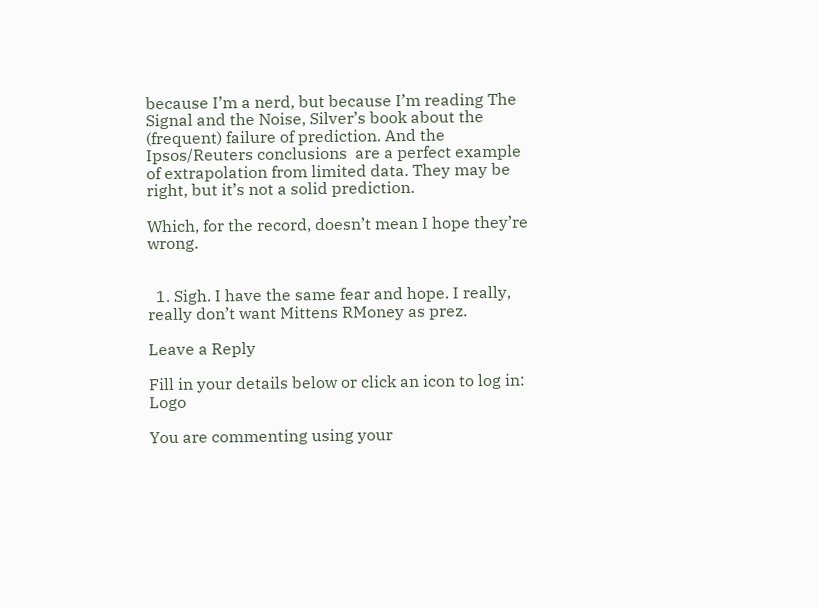because I’m a nerd, but because I’m reading The Signal and the Noise, Silver’s book about the (frequent) failure of prediction. And the Ipsos/Reuters conclusions  are a perfect example of extrapolation from limited data. They may be right, but it’s not a solid prediction.

Which, for the record, doesn’t mean I hope they’re wrong.


  1. Sigh. I have the same fear and hope. I really, really don’t want Mittens RMoney as prez.

Leave a Reply

Fill in your details below or click an icon to log in: Logo

You are commenting using your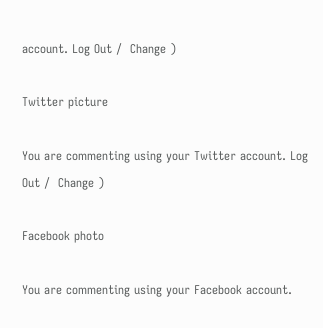account. Log Out /  Change )

Twitter picture

You are commenting using your Twitter account. Log Out /  Change )

Facebook photo

You are commenting using your Facebook account.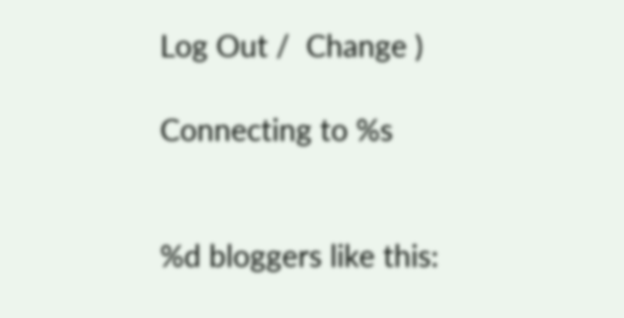Log Out /  Change )

Connecting to %s


%d bloggers like this: